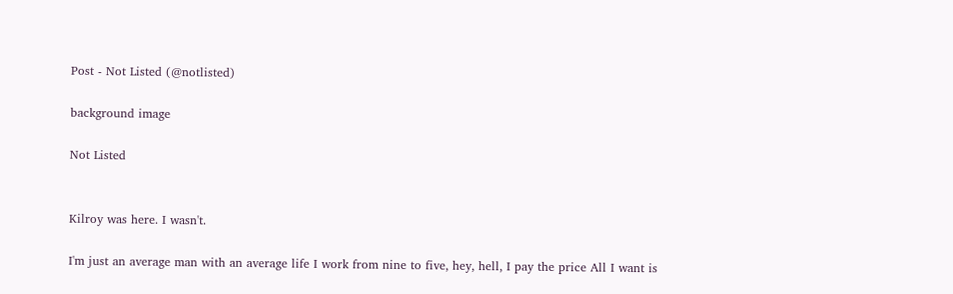Post - Not Listed (@notlisted)

background image

Not Listed


Kilroy was here. I wasn't.

I'm just an average man with an average life I work from nine to five, hey, hell, I pay the price All I want is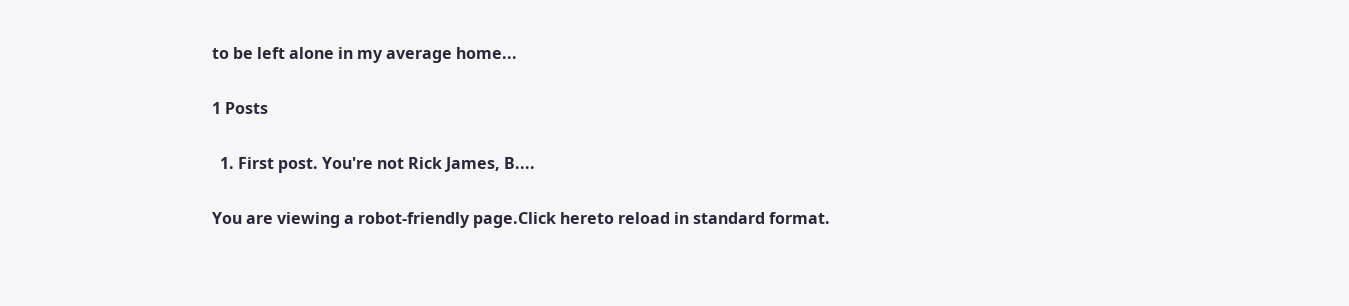to be left alone in my average home...

1 Posts

  1. First post. You're not Rick James, B....

You are viewing a robot-friendly page.Click hereto reload in standard format.